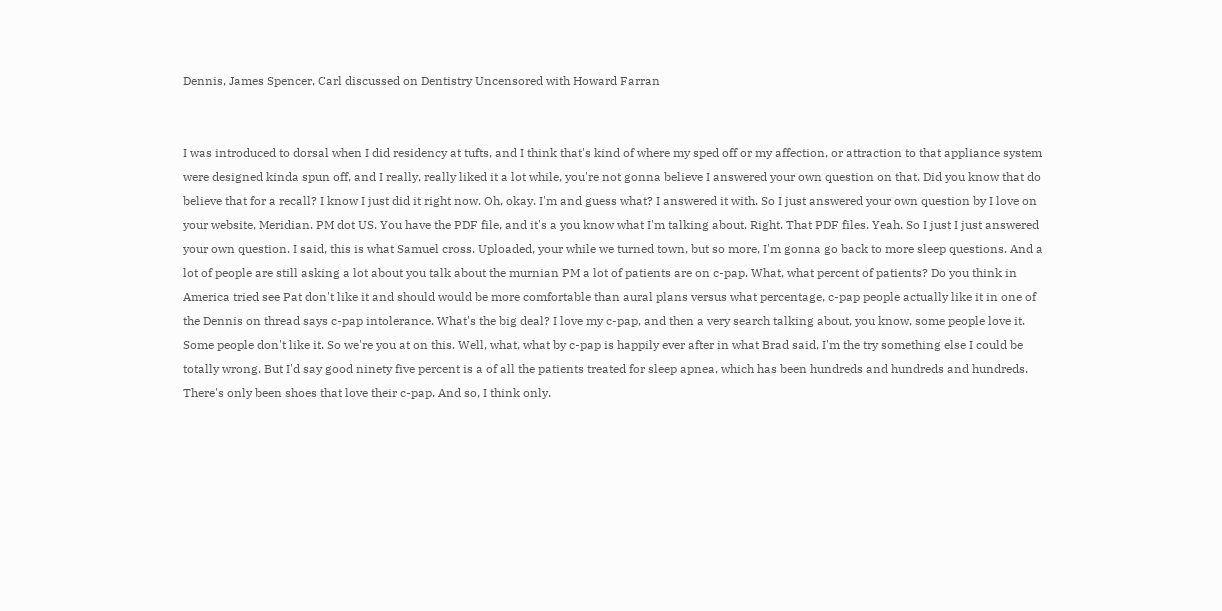Dennis, James Spencer, Carl discussed on Dentistry Uncensored with Howard Farran


I was introduced to dorsal when I did residency at tufts, and I think that's kind of where my sped off or my affection, or attraction to that appliance system were designed kinda spun off, and I really, really liked it a lot while, you're not gonna believe I answered your own question on that. Did you know that do believe that for a recall? I know I just did it right now. Oh, okay. I'm and guess what? I answered it with. So I just answered your own question by I love on your website, Meridian. PM dot US. You have the PDF file, and it's a you know what I'm talking about. Right. That PDF files. Yeah. So I just I just answered your own question. I said, this is what Samuel cross. Uploaded, your while we turned town, but so more, I'm gonna go back to more sleep questions. And a lot of people are still asking a lot about you talk about the murnian PM a lot of patients are on c-pap. What, what percent of patients? Do you think in America tried see Pat don't like it and should would be more comfortable than aural plans versus what percentage, c-pap people actually like it in one of the Dennis on thread says c-pap intolerance. What's the big deal? I love my c-pap, and then a very search talking about, you know, some people love it. Some people don't like it. So we're you at on this. Well, what, what by c-pap is happily ever after in what Brad said, I'm the try something else I could be totally wrong. But I'd say good ninety five percent is a of all the patients treated for sleep apnea, which has been hundreds and hundreds and hundreds. There's only been shoes that love their c-pap. And so, I think only.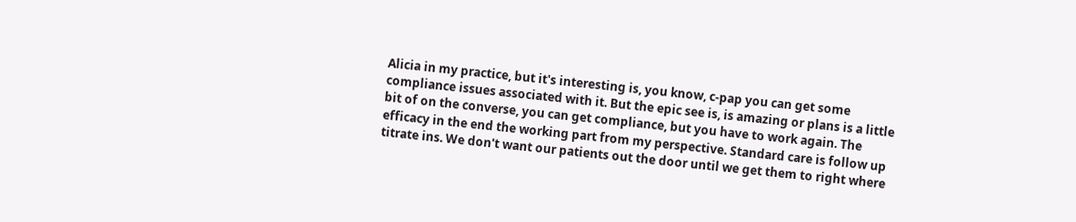Alicia in my practice, but it's interesting is, you know, c-pap you can get some compliance issues associated with it. But the epic see is, is amazing or plans is a little bit of on the converse, you can get compliance, but you have to work again. The efficacy in the end the working part from my perspective. Standard care is follow up titrate ins. We don't want our patients out the door until we get them to right where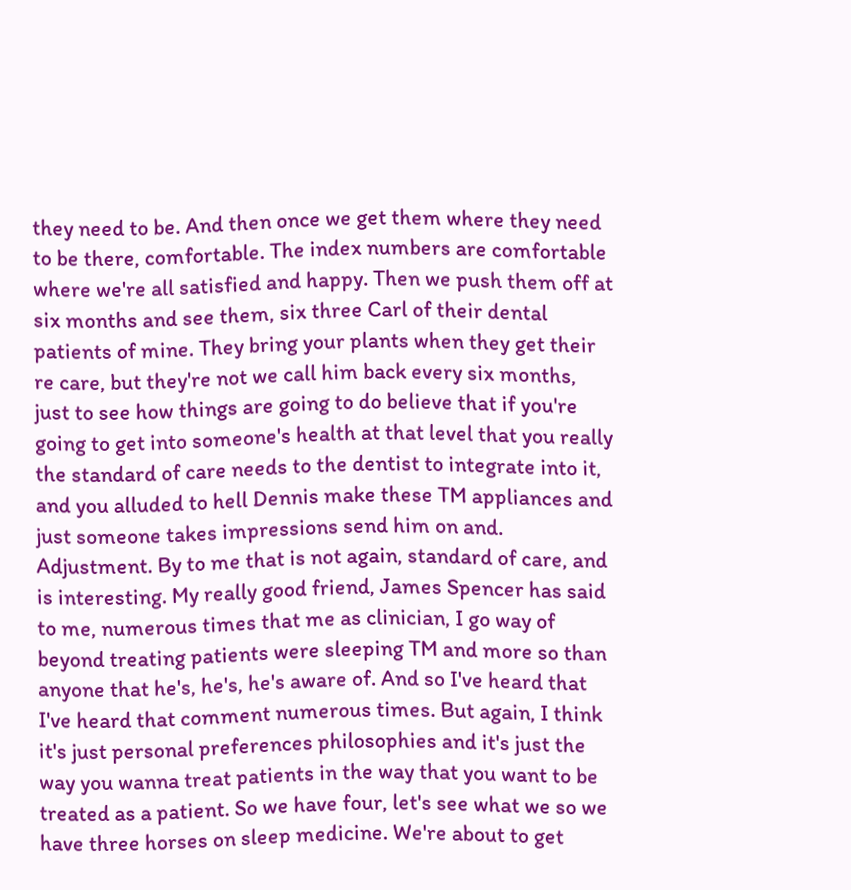they need to be. And then once we get them where they need to be there, comfortable. The index numbers are comfortable where we're all satisfied and happy. Then we push them off at six months and see them, six three Carl of their dental patients of mine. They bring your plants when they get their re care, but they're not we call him back every six months, just to see how things are going to do believe that if you're going to get into someone's health at that level that you really the standard of care needs to the dentist to integrate into it, and you alluded to hell Dennis make these TM appliances and just someone takes impressions send him on and. Adjustment. By to me that is not again, standard of care, and is interesting. My really good friend, James Spencer has said to me, numerous times that me as clinician, I go way of beyond treating patients were sleeping TM and more so than anyone that he's, he's, he's aware of. And so I've heard that I've heard that comment numerous times. But again, I think it's just personal preferences philosophies and it's just the way you wanna treat patients in the way that you want to be treated as a patient. So we have four, let's see what we so we have three horses on sleep medicine. We're about to get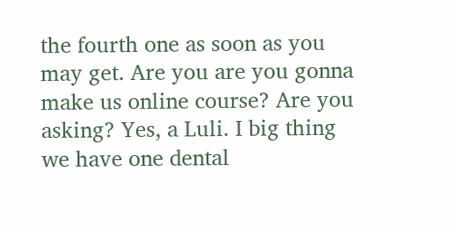the fourth one as soon as you may get. Are you are you gonna make us online course? Are you asking? Yes, a Luli. I big thing we have one dental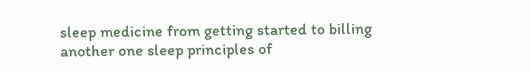sleep medicine from getting started to billing another one sleep principles of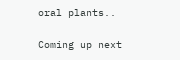oral plants..

Coming up next